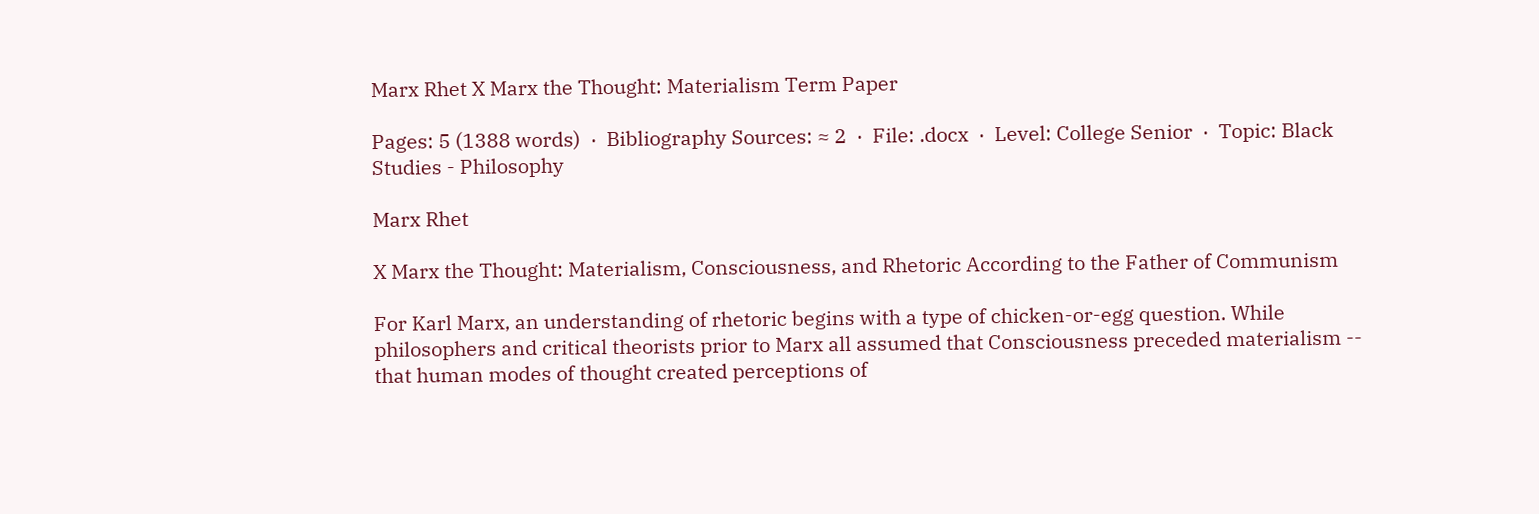Marx Rhet X Marx the Thought: Materialism Term Paper

Pages: 5 (1388 words)  ·  Bibliography Sources: ≈ 2  ·  File: .docx  ·  Level: College Senior  ·  Topic: Black Studies - Philosophy

Marx Rhet

X Marx the Thought: Materialism, Consciousness, and Rhetoric According to the Father of Communism

For Karl Marx, an understanding of rhetoric begins with a type of chicken-or-egg question. While philosophers and critical theorists prior to Marx all assumed that Consciousness preceded materialism -- that human modes of thought created perceptions of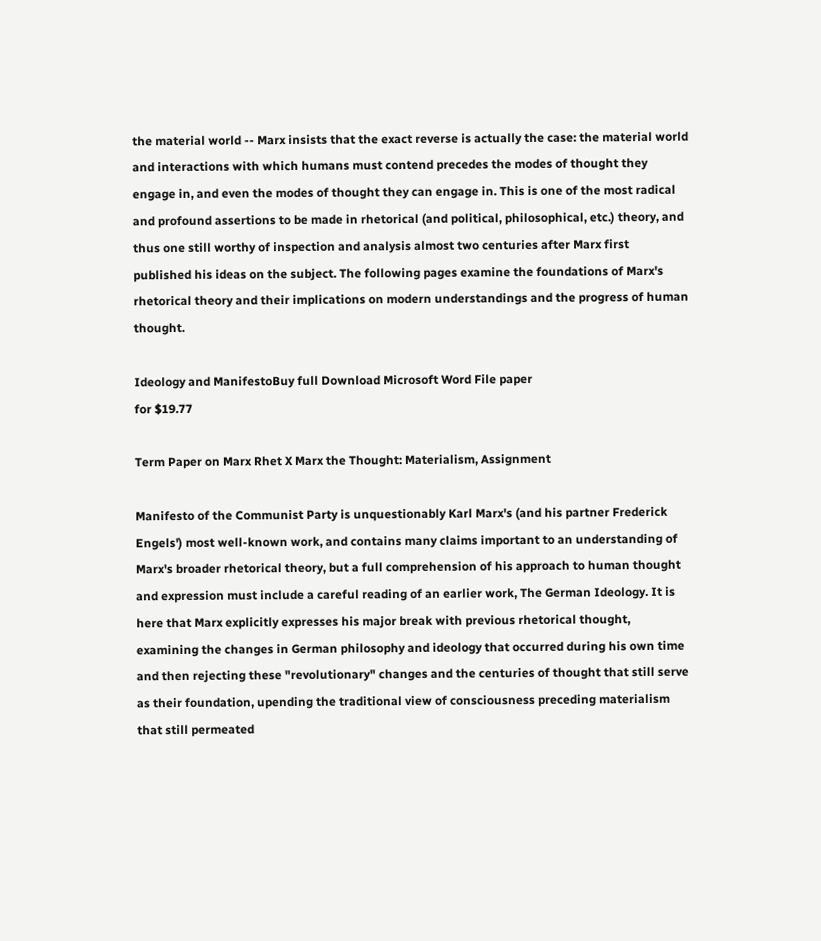the material world -- Marx insists that the exact reverse is actually the case: the material world and interactions with which humans must contend precedes the modes of thought they engage in, and even the modes of thought they can engage in. This is one of the most radical and profound assertions to be made in rhetorical (and political, philosophical, etc.) theory, and thus one still worthy of inspection and analysis almost two centuries after Marx first published his ideas on the subject. The following pages examine the foundations of Marx's rhetorical theory and their implications on modern understandings and the progress of human thought.

Ideology and ManifestoBuy full Download Microsoft Word File paper
for $19.77

Term Paper on Marx Rhet X Marx the Thought: Materialism, Assignment

Manifesto of the Communist Party is unquestionably Karl Marx's (and his partner Frederick Engels') most well-known work, and contains many claims important to an understanding of Marx's broader rhetorical theory, but a full comprehension of his approach to human thought and expression must include a careful reading of an earlier work, The German Ideology. It is here that Marx explicitly expresses his major break with previous rhetorical thought, examining the changes in German philosophy and ideology that occurred during his own time and then rejecting these "revolutionary" changes and the centuries of thought that still serve as their foundation, upending the traditional view of consciousness preceding materialism that still permeated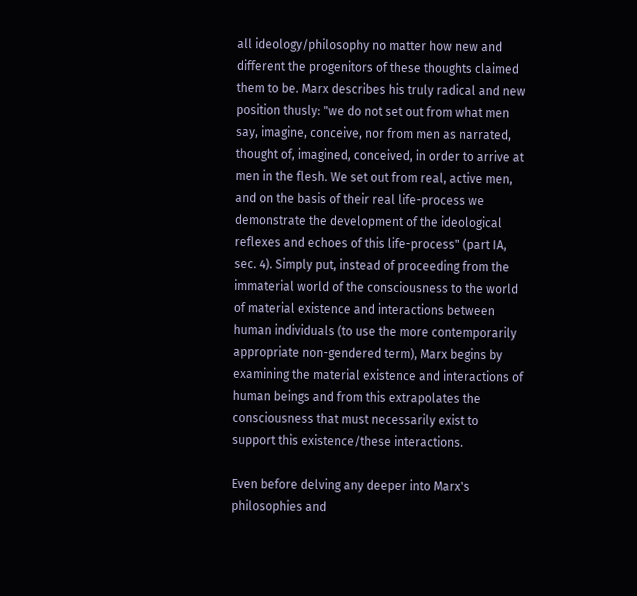all ideology/philosophy no matter how new and different the progenitors of these thoughts claimed them to be. Marx describes his truly radical and new position thusly: "we do not set out from what men say, imagine, conceive, nor from men as narrated, thought of, imagined, conceived, in order to arrive at men in the flesh. We set out from real, active men, and on the basis of their real life-process we demonstrate the development of the ideological reflexes and echoes of this life-process" (part IA, sec. 4). Simply put, instead of proceeding from the immaterial world of the consciousness to the world of material existence and interactions between human individuals (to use the more contemporarily appropriate non-gendered term), Marx begins by examining the material existence and interactions of human beings and from this extrapolates the consciousness that must necessarily exist to support this existence/these interactions.

Even before delving any deeper into Marx's philosophies and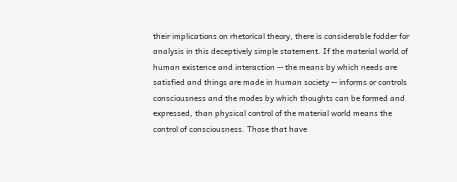their implications on rhetorical theory, there is considerable fodder for analysis in this deceptively simple statement. If the material world of human existence and interaction -- the means by which needs are satisfied and things are made in human society -- informs or controls consciousness and the modes by which thoughts can be formed and expressed, than physical control of the material world means the control of consciousness. Those that have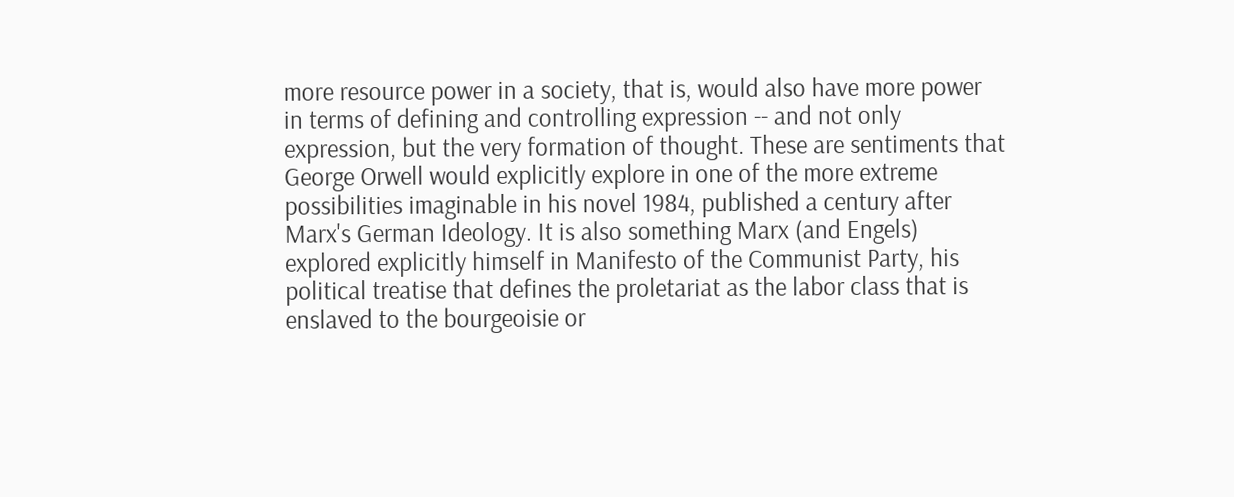more resource power in a society, that is, would also have more power in terms of defining and controlling expression -- and not only expression, but the very formation of thought. These are sentiments that George Orwell would explicitly explore in one of the more extreme possibilities imaginable in his novel 1984, published a century after Marx's German Ideology. It is also something Marx (and Engels) explored explicitly himself in Manifesto of the Communist Party, his political treatise that defines the proletariat as the labor class that is enslaved to the bourgeoisie or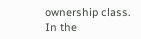ownership class. In the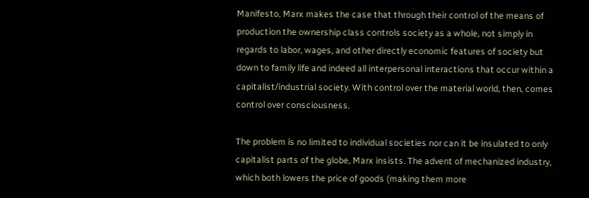Manifesto, Marx makes the case that through their control of the means of production the ownership class controls society as a whole, not simply in regards to labor, wages, and other directly economic features of society but down to family life and indeed all interpersonal interactions that occur within a capitalist/industrial society. With control over the material world, then, comes control over consciousness.

The problem is no limited to individual societies nor can it be insulated to only capitalist parts of the globe, Marx insists. The advent of mechanized industry, which both lowers the price of goods (making them more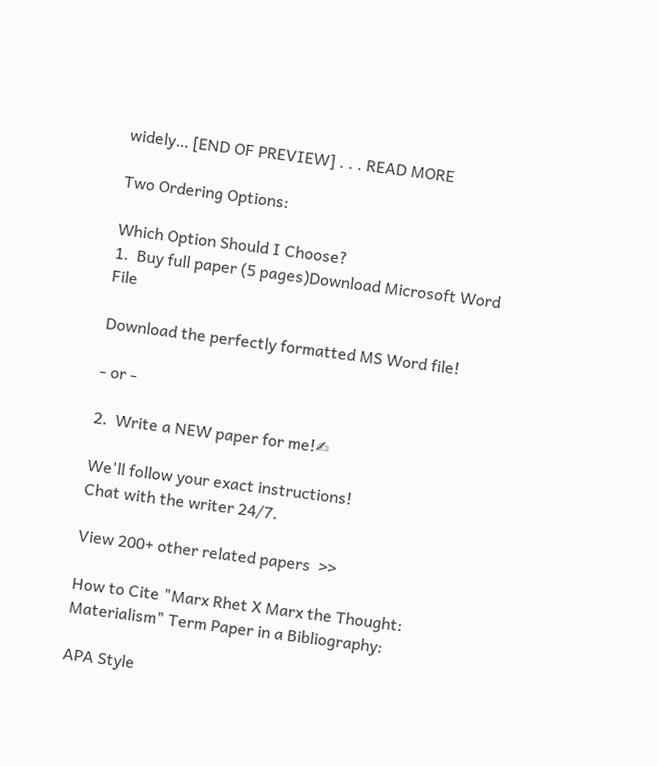widely… [END OF PREVIEW] . . . READ MORE

Two Ordering Options:

Which Option Should I Choose?
1.  Buy full paper (5 pages)Download Microsoft Word File

Download the perfectly formatted MS Word file!

- or -

2.  Write a NEW paper for me!✍

We'll follow your exact instructions!
Chat with the writer 24/7.

View 200+ other related papers  >>

How to Cite "Marx Rhet X Marx the Thought: Materialism" Term Paper in a Bibliography:

APA Style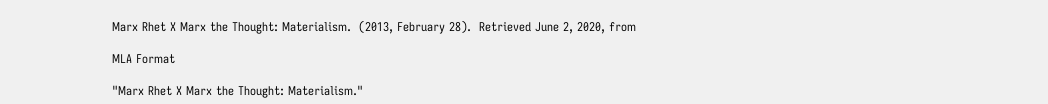Marx Rhet X Marx the Thought: Materialism.  (2013, February 28).  Retrieved June 2, 2020, from

MLA Format

"Marx Rhet X Marx the Thought: Materialism."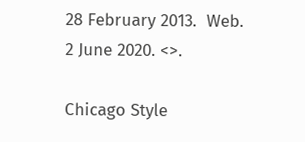28 February 2013.  Web.  2 June 2020. <>.

Chicago Style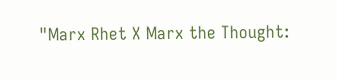"Marx Rhet X Marx the Thought: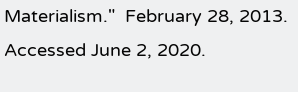Materialism."  February 28, 2013.  Accessed June 2, 2020.